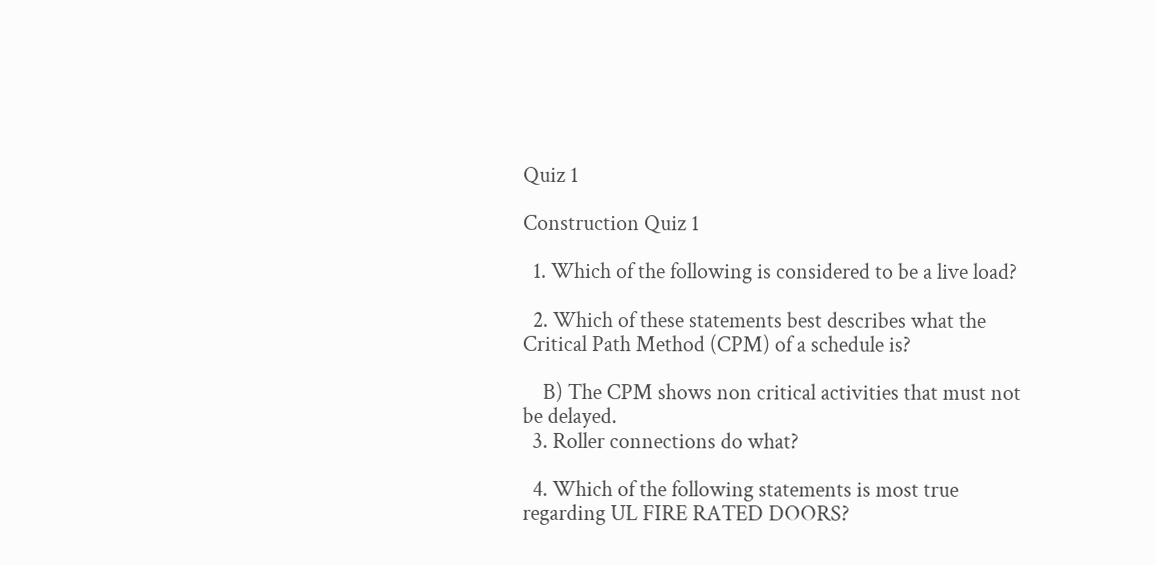Quiz 1

Construction Quiz 1

  1. Which of the following is considered to be a live load?

  2. Which of these statements best describes what the Critical Path Method (CPM) of a schedule is?

    B) The CPM shows non critical activities that must not be delayed.
  3. Roller connections do what?

  4. Which of the following statements is most true regarding UL FIRE RATED DOORS?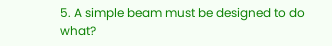5. A simple beam must be designed to do what?